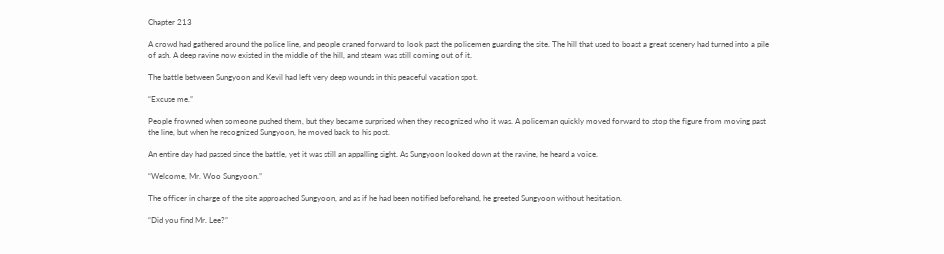Chapter 213

A crowd had gathered around the police line, and people craned forward to look past the policemen guarding the site. The hill that used to boast a great scenery had turned into a pile of ash. A deep ravine now existed in the middle of the hill, and steam was still coming out of it.

The battle between Sungyoon and Kevil had left very deep wounds in this peaceful vacation spot.

“Excuse me.”

People frowned when someone pushed them, but they became surprised when they recognized who it was. A policeman quickly moved forward to stop the figure from moving past the line, but when he recognized Sungyoon, he moved back to his post.

An entire day had passed since the battle, yet it was still an appalling sight. As Sungyoon looked down at the ravine, he heard a voice.

“Welcome, Mr. Woo Sungyoon.”

The officer in charge of the site approached Sungyoon, and as if he had been notified beforehand, he greeted Sungyoon without hesitation.

“Did you find Mr. Lee?”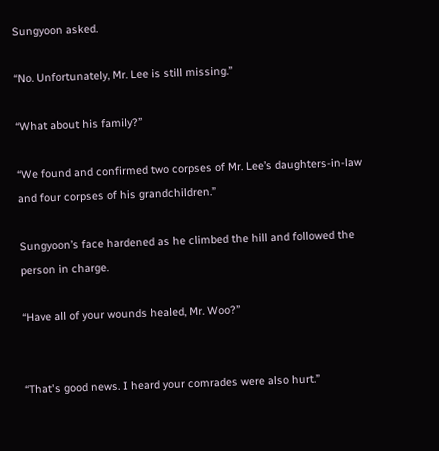Sungyoon asked.

“No. Unfortunately, Mr. Lee is still missing.”

“What about his family?”

“We found and confirmed two corpses of Mr. Lee’s daughters-in-law and four corpses of his grandchildren.”

Sungyoon’s face hardened as he climbed the hill and followed the person in charge.

“Have all of your wounds healed, Mr. Woo?”


“That's good news. I heard your comrades were also hurt.”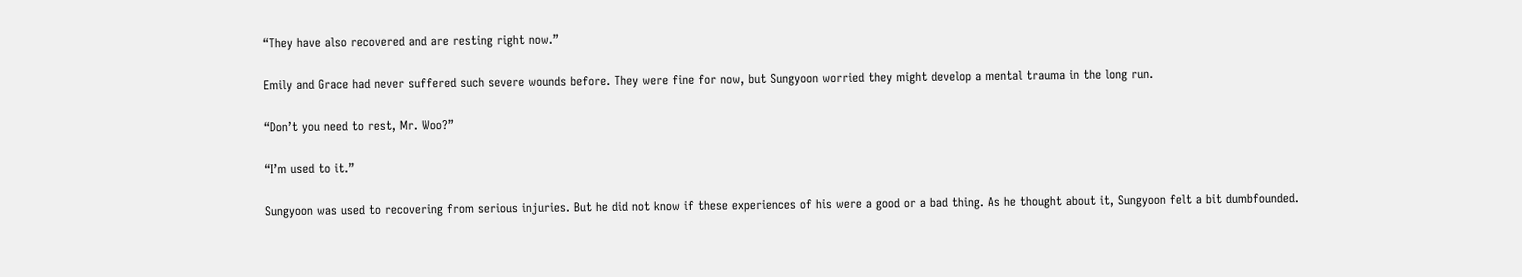“They have also recovered and are resting right now.”

Emily and Grace had never suffered such severe wounds before. They were fine for now, but Sungyoon worried they might develop a mental trauma in the long run.

“Don’t you need to rest, Mr. Woo?”

“I’m used to it.”

Sungyoon was used to recovering from serious injuries. But he did not know if these experiences of his were a good or a bad thing. As he thought about it, Sungyoon felt a bit dumbfounded.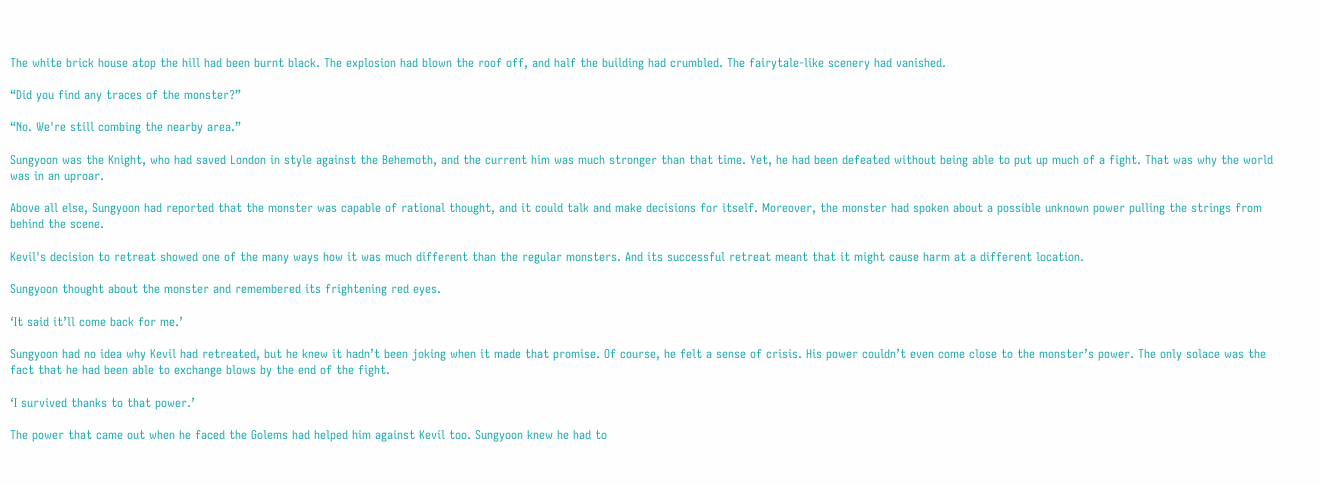The white brick house atop the hill had been burnt black. The explosion had blown the roof off, and half the building had crumbled. The fairytale-like scenery had vanished.

“Did you find any traces of the monster?”

“No. We're still combing the nearby area.”

Sungyoon was the Knight, who had saved London in style against the Behemoth, and the current him was much stronger than that time. Yet, he had been defeated without being able to put up much of a fight. That was why the world was in an uproar.

Above all else, Sungyoon had reported that the monster was capable of rational thought, and it could talk and make decisions for itself. Moreover, the monster had spoken about a possible unknown power pulling the strings from behind the scene.

Kevil's decision to retreat showed one of the many ways how it was much different than the regular monsters. And its successful retreat meant that it might cause harm at a different location.

Sungyoon thought about the monster and remembered its frightening red eyes.

‘It said it’ll come back for me.’

Sungyoon had no idea why Kevil had retreated, but he knew it hadn’t been joking when it made that promise. Of course, he felt a sense of crisis. His power couldn’t even come close to the monster’s power. The only solace was the fact that he had been able to exchange blows by the end of the fight.

‘I survived thanks to that power.’

The power that came out when he faced the Golems had helped him against Kevil too. Sungyoon knew he had to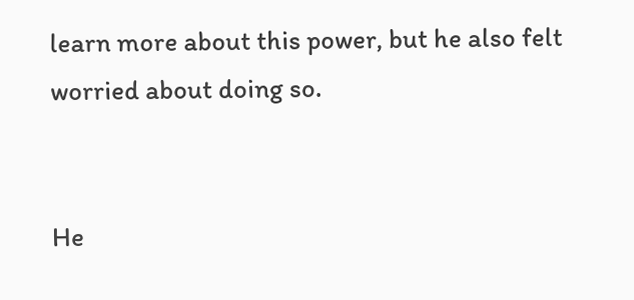learn more about this power, but he also felt worried about doing so.


He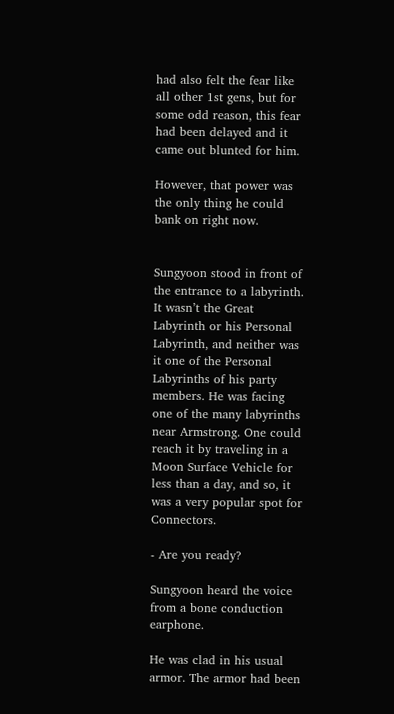had also felt the fear like all other 1st gens, but for some odd reason, this fear had been delayed and it came out blunted for him.

However, that power was the only thing he could bank on right now.


Sungyoon stood in front of the entrance to a labyrinth. It wasn’t the Great Labyrinth or his Personal Labyrinth, and neither was it one of the Personal Labyrinths of his party members. He was facing one of the many labyrinths near Armstrong. One could reach it by traveling in a Moon Surface Vehicle for less than a day, and so, it was a very popular spot for Connectors.

- Are you ready?

Sungyoon heard the voice from a bone conduction earphone.

He was clad in his usual armor. The armor had been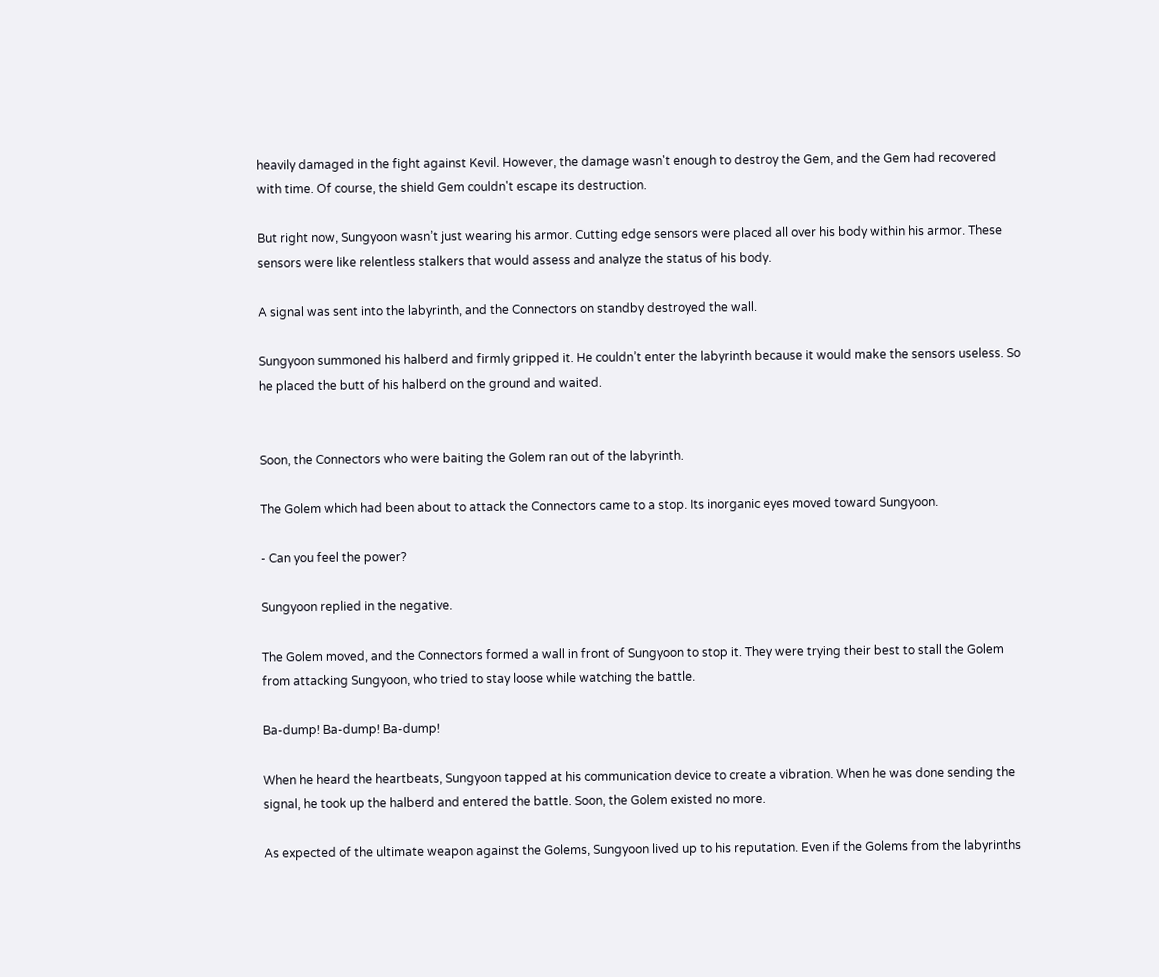heavily damaged in the fight against Kevil. However, the damage wasn't enough to destroy the Gem, and the Gem had recovered with time. Of course, the shield Gem couldn't escape its destruction.

But right now, Sungyoon wasn’t just wearing his armor. Cutting edge sensors were placed all over his body within his armor. These sensors were like relentless stalkers that would assess and analyze the status of his body.

A signal was sent into the labyrinth, and the Connectors on standby destroyed the wall.

Sungyoon summoned his halberd and firmly gripped it. He couldn’t enter the labyrinth because it would make the sensors useless. So he placed the butt of his halberd on the ground and waited.


Soon, the Connectors who were baiting the Golem ran out of the labyrinth.

The Golem which had been about to attack the Connectors came to a stop. Its inorganic eyes moved toward Sungyoon.

- Can you feel the power?

Sungyoon replied in the negative.

The Golem moved, and the Connectors formed a wall in front of Sungyoon to stop it. They were trying their best to stall the Golem from attacking Sungyoon, who tried to stay loose while watching the battle.

Ba-dump! Ba-dump! Ba-dump!

When he heard the heartbeats, Sungyoon tapped at his communication device to create a vibration. When he was done sending the signal, he took up the halberd and entered the battle. Soon, the Golem existed no more.

As expected of the ultimate weapon against the Golems, Sungyoon lived up to his reputation. Even if the Golems from the labyrinths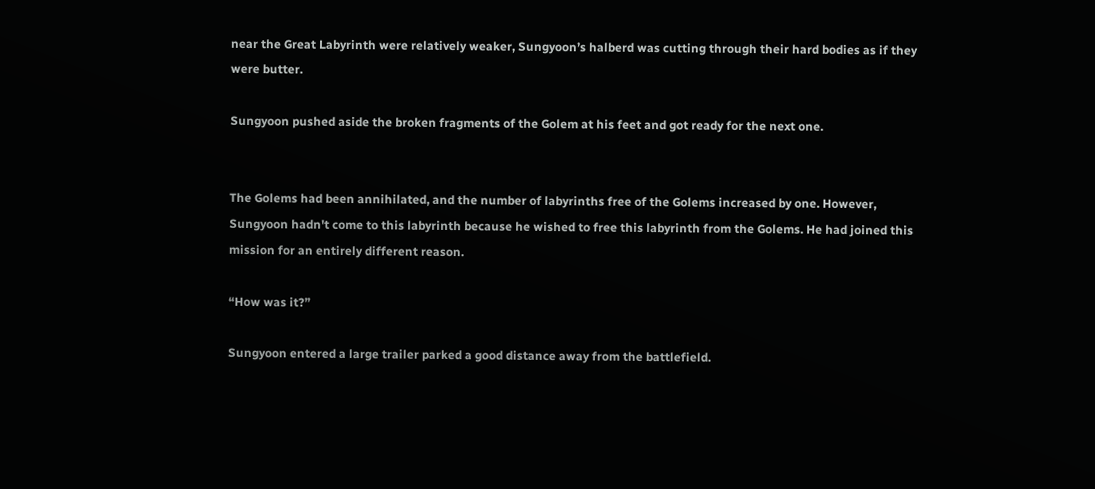near the Great Labyrinth were relatively weaker, Sungyoon’s halberd was cutting through their hard bodies as if they were butter.

Sungyoon pushed aside the broken fragments of the Golem at his feet and got ready for the next one.


The Golems had been annihilated, and the number of labyrinths free of the Golems increased by one. However, Sungyoon hadn't come to this labyrinth because he wished to free this labyrinth from the Golems. He had joined this mission for an entirely different reason.

“How was it?”

Sungyoon entered a large trailer parked a good distance away from the battlefield.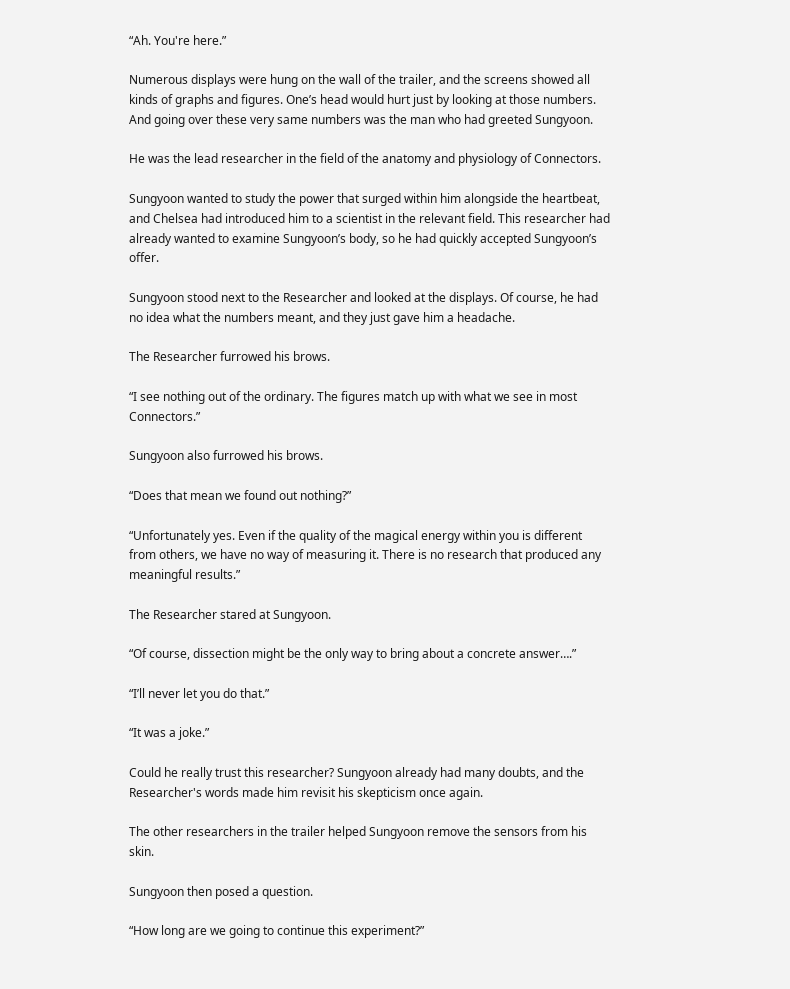“Ah. You're here.”

Numerous displays were hung on the wall of the trailer, and the screens showed all kinds of graphs and figures. One’s head would hurt just by looking at those numbers. And going over these very same numbers was the man who had greeted Sungyoon.

He was the lead researcher in the field of the anatomy and physiology of Connectors.

Sungyoon wanted to study the power that surged within him alongside the heartbeat, and Chelsea had introduced him to a scientist in the relevant field. This researcher had already wanted to examine Sungyoon’s body, so he had quickly accepted Sungyoon’s offer.

Sungyoon stood next to the Researcher and looked at the displays. Of course, he had no idea what the numbers meant, and they just gave him a headache.

The Researcher furrowed his brows.

“I see nothing out of the ordinary. The figures match up with what we see in most Connectors.”

Sungyoon also furrowed his brows.

“Does that mean we found out nothing?”

“Unfortunately yes. Even if the quality of the magical energy within you is different from others, we have no way of measuring it. There is no research that produced any meaningful results.”

The Researcher stared at Sungyoon.

“Of course, dissection might be the only way to bring about a concrete answer….”

“I’ll never let you do that.”

“It was a joke.”

Could he really trust this researcher? Sungyoon already had many doubts, and the Researcher's words made him revisit his skepticism once again.

The other researchers in the trailer helped Sungyoon remove the sensors from his skin.

Sungyoon then posed a question.

“How long are we going to continue this experiment?”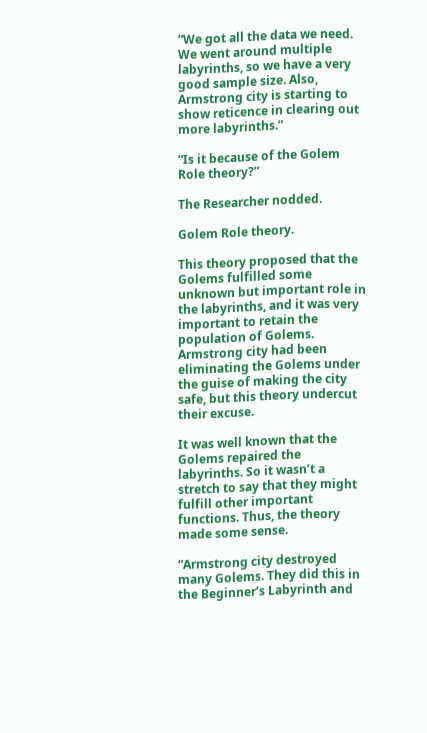“We got all the data we need. We went around multiple labyrinths, so we have a very good sample size. Also, Armstrong city is starting to show reticence in clearing out more labyrinths.”

“Is it because of the Golem Role theory?”

The Researcher nodded.

Golem Role theory.

This theory proposed that the Golems fulfilled some unknown but important role in the labyrinths, and it was very important to retain the population of Golems. Armstrong city had been eliminating the Golems under the guise of making the city safe, but this theory undercut their excuse.

It was well known that the Golems repaired the labyrinths. So it wasn’t a stretch to say that they might fulfill other important functions. Thus, the theory made some sense.

“Armstrong city destroyed many Golems. They did this in the Beginner’s Labyrinth and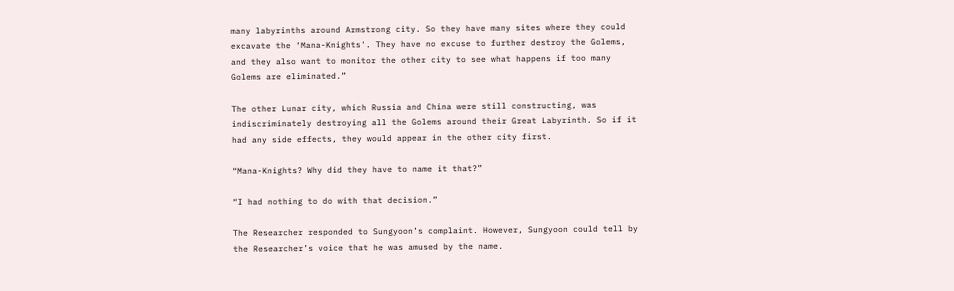many labyrinths around Armstrong city. So they have many sites where they could excavate the ‘Mana-Knights'. They have no excuse to further destroy the Golems, and they also want to monitor the other city to see what happens if too many Golems are eliminated.”

The other Lunar city, which Russia and China were still constructing, was indiscriminately destroying all the Golems around their Great Labyrinth. So if it had any side effects, they would appear in the other city first.

“Mana-Knights? Why did they have to name it that?”

“I had nothing to do with that decision.”

The Researcher responded to Sungyoon’s complaint. However, Sungyoon could tell by the Researcher’s voice that he was amused by the name.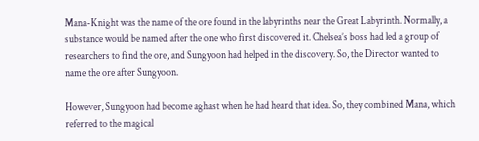Mana-Knight was the name of the ore found in the labyrinths near the Great Labyrinth. Normally, a substance would be named after the one who first discovered it. Chelsea’s boss had led a group of researchers to find the ore, and Sungyoon had helped in the discovery. So, the Director wanted to name the ore after Sungyoon.

However, Sungyoon had become aghast when he had heard that idea. So, they combined Mana, which referred to the magical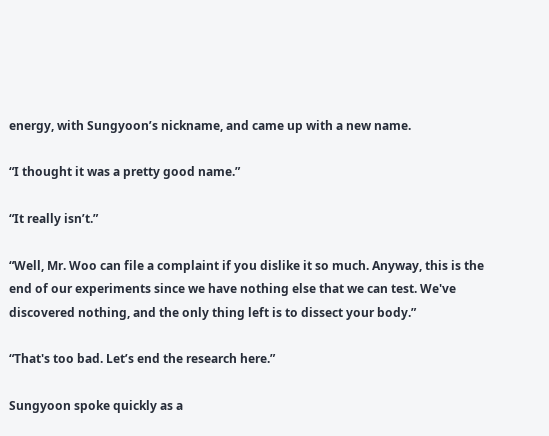energy, with Sungyoon’s nickname, and came up with a new name.

“I thought it was a pretty good name.”

“It really isn’t.”

“Well, Mr. Woo can file a complaint if you dislike it so much. Anyway, this is the end of our experiments since we have nothing else that we can test. We've discovered nothing, and the only thing left is to dissect your body.”

“That's too bad. Let’s end the research here.”

Sungyoon spoke quickly as a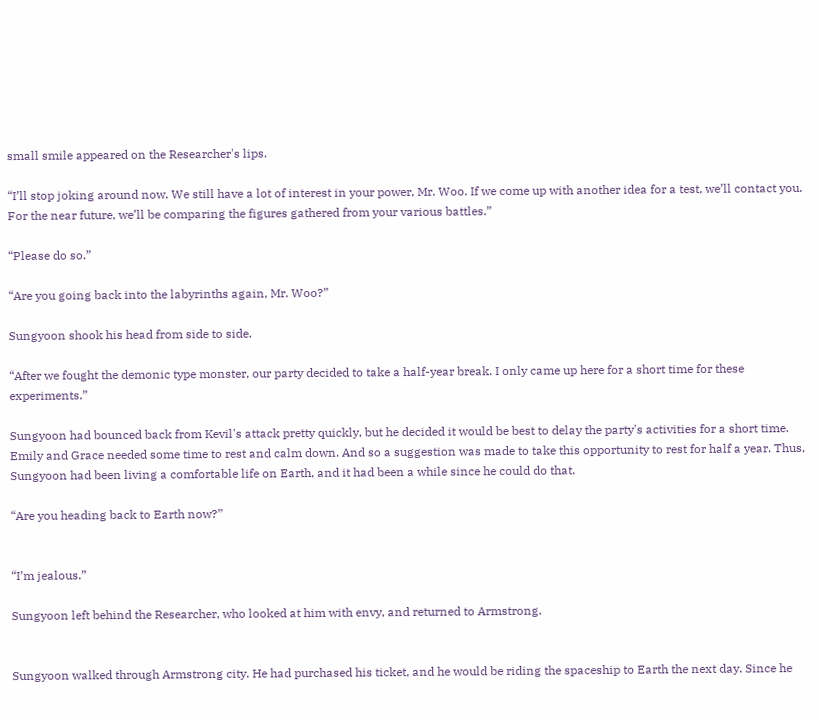small smile appeared on the Researcher's lips.

“I’ll stop joking around now. We still have a lot of interest in your power, Mr. Woo. If we come up with another idea for a test, we’ll contact you. For the near future, we’ll be comparing the figures gathered from your various battles.”

“Please do so.”

“Are you going back into the labyrinths again, Mr. Woo?”

Sungyoon shook his head from side to side.

“After we fought the demonic type monster, our party decided to take a half-year break. I only came up here for a short time for these experiments.”

Sungyoon had bounced back from Kevil's attack pretty quickly, but he decided it would be best to delay the party's activities for a short time. Emily and Grace needed some time to rest and calm down. And so a suggestion was made to take this opportunity to rest for half a year. Thus, Sungyoon had been living a comfortable life on Earth, and it had been a while since he could do that.

“Are you heading back to Earth now?”


“I’m jealous.”

Sungyoon left behind the Researcher, who looked at him with envy, and returned to Armstrong.


Sungyoon walked through Armstrong city. He had purchased his ticket, and he would be riding the spaceship to Earth the next day. Since he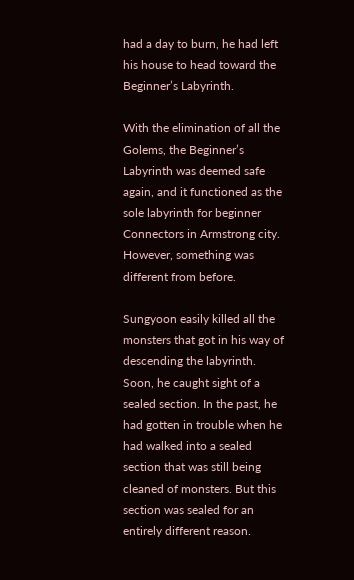had a day to burn, he had left his house to head toward the Beginner’s Labyrinth.

With the elimination of all the Golems, the Beginner’s Labyrinth was deemed safe again, and it functioned as the sole labyrinth for beginner Connectors in Armstrong city. However, something was different from before.

Sungyoon easily killed all the monsters that got in his way of descending the labyrinth. Soon, he caught sight of a sealed section. In the past, he had gotten in trouble when he had walked into a sealed section that was still being cleaned of monsters. But this section was sealed for an entirely different reason.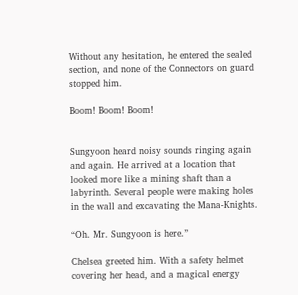Without any hesitation, he entered the sealed section, and none of the Connectors on guard stopped him.

Boom! Boom! Boom!


Sungyoon heard noisy sounds ringing again and again. He arrived at a location that looked more like a mining shaft than a labyrinth. Several people were making holes in the wall and excavating the Mana-Knights.

“Oh. Mr. Sungyoon is here.”

Chelsea greeted him. With a safety helmet covering her head, and a magical energy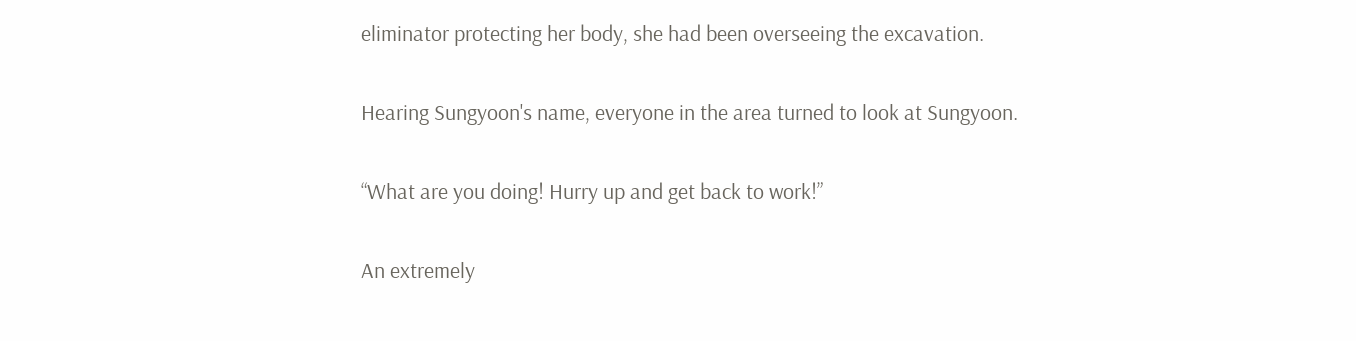eliminator protecting her body, she had been overseeing the excavation.

Hearing Sungyoon's name, everyone in the area turned to look at Sungyoon.

“What are you doing! Hurry up and get back to work!”

An extremely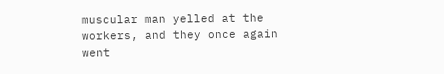muscular man yelled at the workers, and they once again went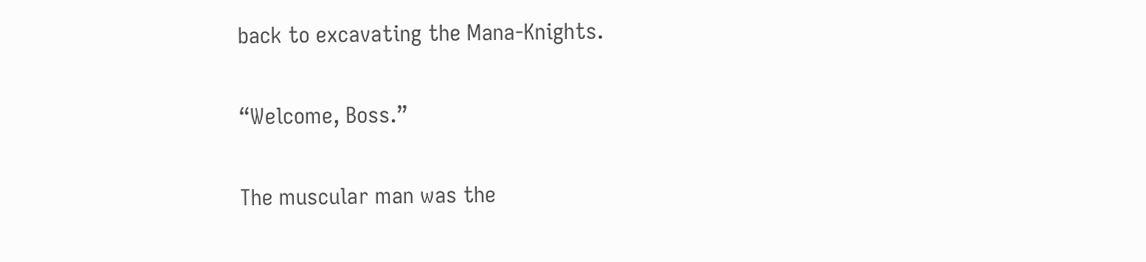back to excavating the Mana-Knights.

“Welcome, Boss.”

The muscular man was the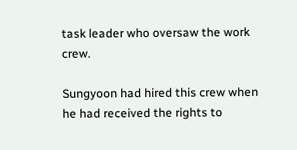task leader who oversaw the work crew.

Sungyoon had hired this crew when he had received the rights to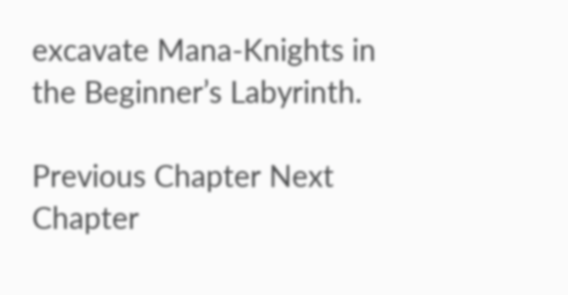excavate Mana-Knights in the Beginner’s Labyrinth.

Previous Chapter Next Chapter